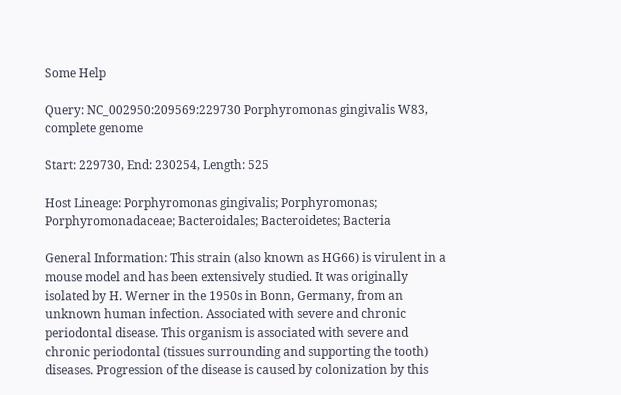Some Help

Query: NC_002950:209569:229730 Porphyromonas gingivalis W83, complete genome

Start: 229730, End: 230254, Length: 525

Host Lineage: Porphyromonas gingivalis; Porphyromonas; Porphyromonadaceae; Bacteroidales; Bacteroidetes; Bacteria

General Information: This strain (also known as HG66) is virulent in a mouse model and has been extensively studied. It was originally isolated by H. Werner in the 1950s in Bonn, Germany, from an unknown human infection. Associated with severe and chronic periodontal disease. This organism is associated with severe and chronic periodontal (tissues surrounding and supporting the tooth) diseases. Progression of the disease is caused by colonization by this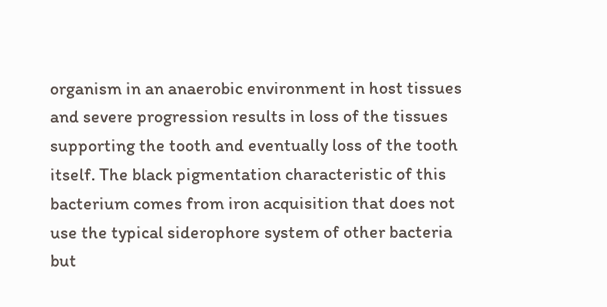organism in an anaerobic environment in host tissues and severe progression results in loss of the tissues supporting the tooth and eventually loss of the tooth itself. The black pigmentation characteristic of this bacterium comes from iron acquisition that does not use the typical siderophore system of other bacteria but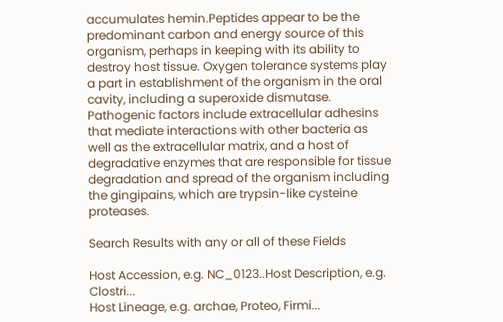accumulates hemin.Peptides appear to be the predominant carbon and energy source of this organism, perhaps in keeping with its ability to destroy host tissue. Oxygen tolerance systems play a part in establishment of the organism in the oral cavity, including a superoxide dismutase. Pathogenic factors include extracellular adhesins that mediate interactions with other bacteria as well as the extracellular matrix, and a host of degradative enzymes that are responsible for tissue degradation and spread of the organism including the gingipains, which are trypsin-like cysteine proteases.

Search Results with any or all of these Fields

Host Accession, e.g. NC_0123..Host Description, e.g. Clostri...
Host Lineage, e.g. archae, Proteo, Firmi...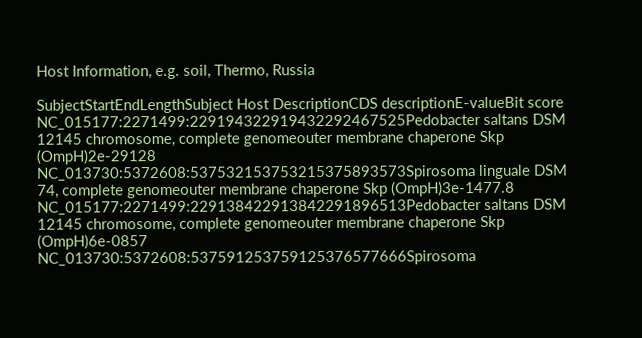Host Information, e.g. soil, Thermo, Russia

SubjectStartEndLengthSubject Host DescriptionCDS descriptionE-valueBit score
NC_015177:2271499:229194322919432292467525Pedobacter saltans DSM 12145 chromosome, complete genomeouter membrane chaperone Skp (OmpH)2e-29128
NC_013730:5372608:537532153753215375893573Spirosoma linguale DSM 74, complete genomeouter membrane chaperone Skp (OmpH)3e-1477.8
NC_015177:2271499:229138422913842291896513Pedobacter saltans DSM 12145 chromosome, complete genomeouter membrane chaperone Skp (OmpH)6e-0857
NC_013730:5372608:537591253759125376577666Spirosoma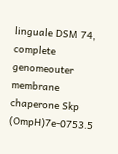linguale DSM 74, complete genomeouter membrane chaperone Skp (OmpH)7e-0753.5